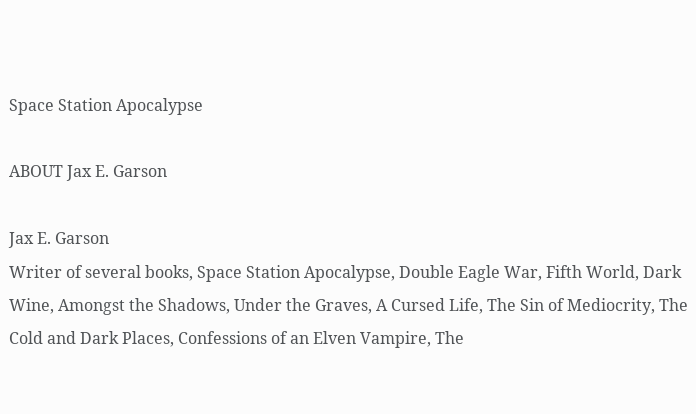Space Station Apocalypse

ABOUT Jax E. Garson

Jax E. Garson
Writer of several books, Space Station Apocalypse, Double Eagle War, Fifth World, Dark Wine, Amongst the Shadows, Under the Graves, A Cursed Life, The Sin of Mediocrity, The Cold and Dark Places, Confessions of an Elven Vampire, The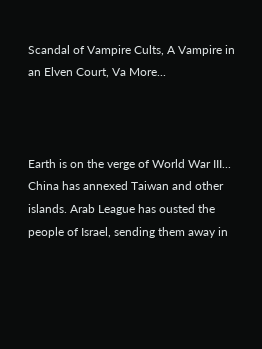Scandal of Vampire Cults, A Vampire in an Elven Court, Va More...



Earth is on the verge of World War III... China has annexed Taiwan and other islands. Arab League has ousted the people of Israel, sending them away in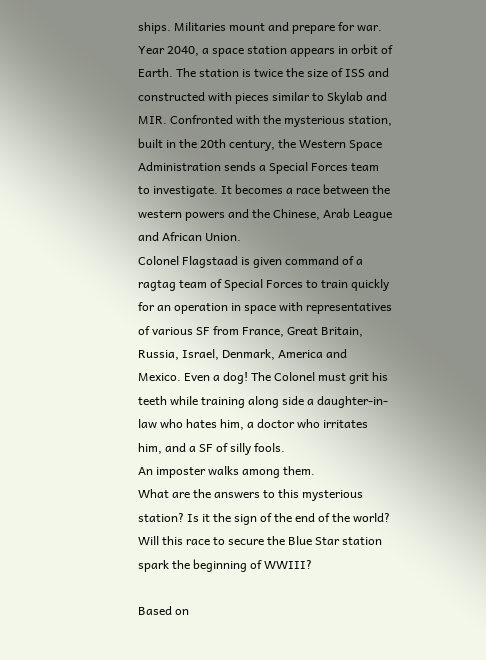ships. Militaries mount and prepare for war.
Year 2040, a space station appears in orbit of Earth. The station is twice the size of ISS and constructed with pieces similar to Skylab and MIR. Confronted with the mysterious station, built in the 20th century, the Western Space Administration sends a Special Forces team to investigate. It becomes a race between the western powers and the Chinese, Arab League and African Union.
Colonel Flagstaad is given command of a ragtag team of Special Forces to train quickly for an operation in space with representatives of various SF from France, Great Britain, Russia, Israel, Denmark, America and Mexico. Even a dog! The Colonel must grit his teeth while training along side a daughter-in-law who hates him, a doctor who irritates him, and a SF of silly fools.
An imposter walks among them.
What are the answers to this mysterious station? Is it the sign of the end of the world? Will this race to secure the Blue Star station spark the beginning of WWIII?

Based on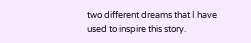two different dreams that I have used to inspire this story.